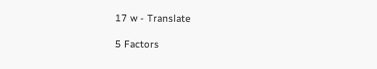17 w - Translate

5 Factors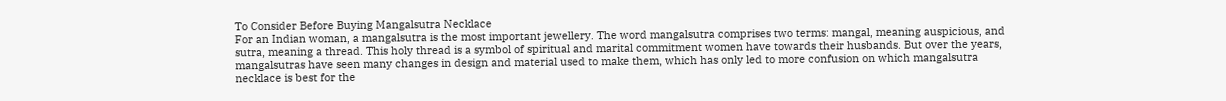To Consider Before Buying Mangalsutra Necklace
For an Indian woman, a mangalsutra is the most important jewellery. The word mangalsutra comprises two terms: mangal, meaning auspicious, and sutra, meaning a thread. This holy thread is a symbol of spiritual and marital commitment women have towards their husbands. But over the years, mangalsutras have seen many changes in design and material used to make them, which has only led to more confusion on which mangalsutra necklace is best for the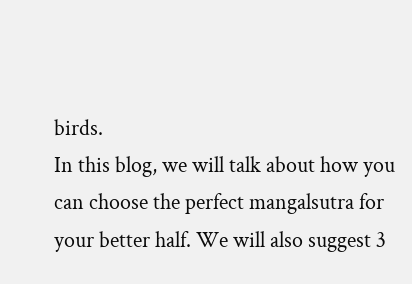birds.
In this blog, we will talk about how you can choose the perfect mangalsutra for your better half. We will also suggest 3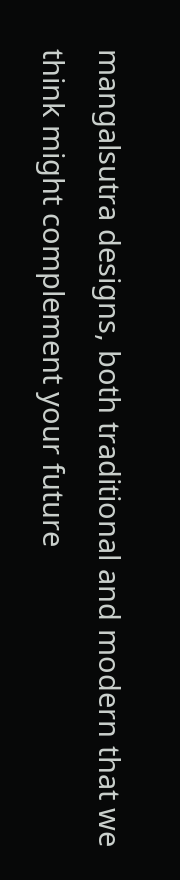mangalsutra designs, both traditional and modern that we think might complement your future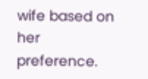wife based on her preference.